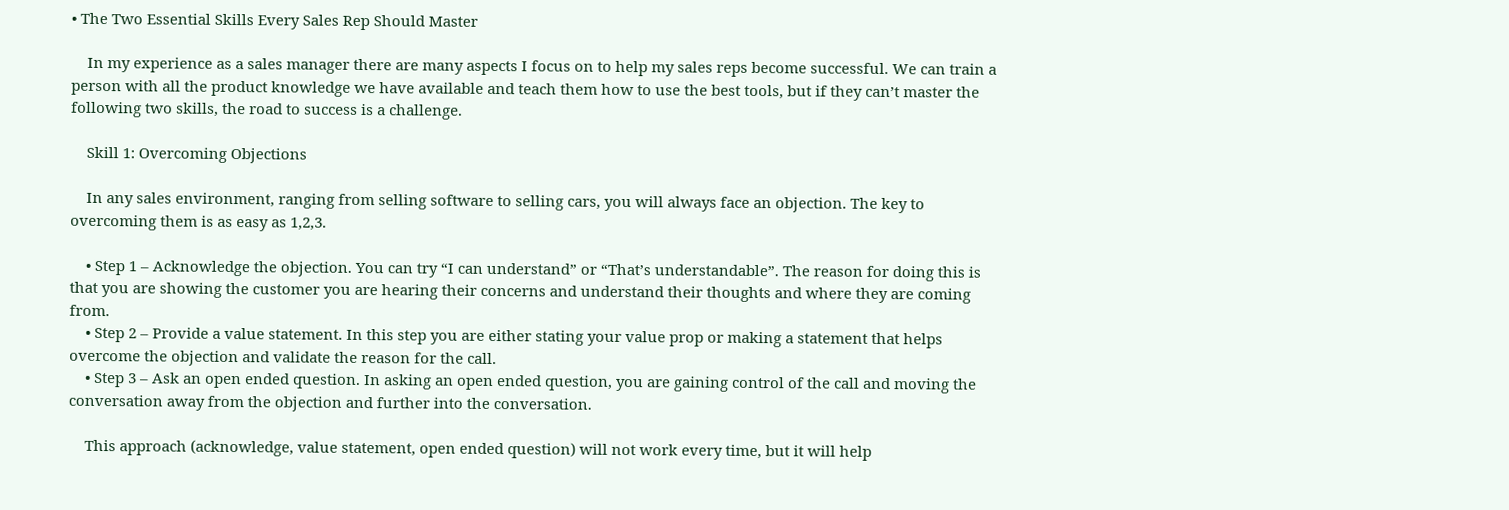• The Two Essential Skills Every Sales Rep Should Master

    In my experience as a sales manager there are many aspects I focus on to help my sales reps become successful. We can train a person with all the product knowledge we have available and teach them how to use the best tools, but if they can’t master the following two skills, the road to success is a challenge.

    Skill 1: Overcoming Objections

    In any sales environment, ranging from selling software to selling cars, you will always face an objection. The key to overcoming them is as easy as 1,2,3.

    • Step 1 – Acknowledge the objection. You can try “I can understand” or “That’s understandable”. The reason for doing this is that you are showing the customer you are hearing their concerns and understand their thoughts and where they are coming from.
    • Step 2 – Provide a value statement. In this step you are either stating your value prop or making a statement that helps overcome the objection and validate the reason for the call.
    • Step 3 – Ask an open ended question. In asking an open ended question, you are gaining control of the call and moving the conversation away from the objection and further into the conversation.

    This approach (acknowledge, value statement, open ended question) will not work every time, but it will help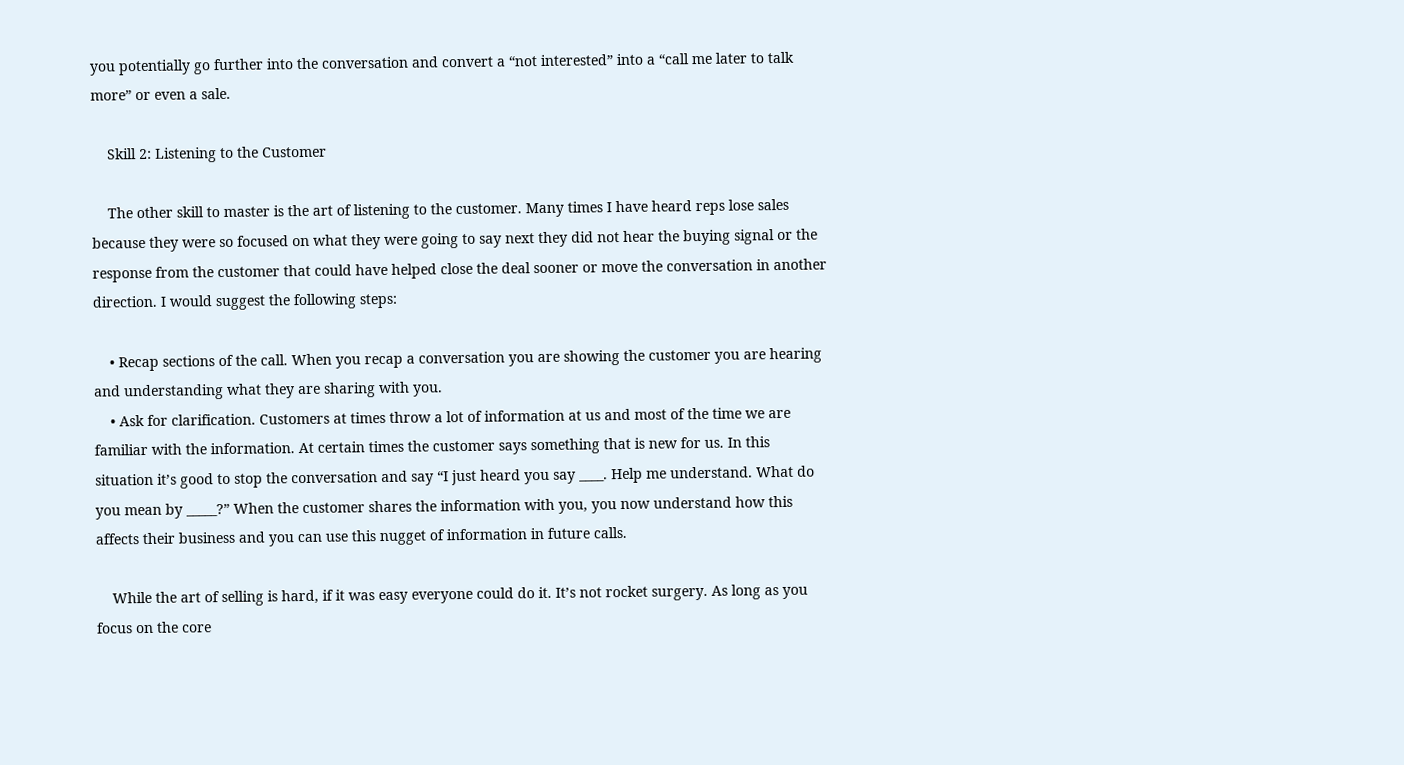you potentially go further into the conversation and convert a “not interested” into a “call me later to talk more” or even a sale.

    Skill 2: Listening to the Customer

    The other skill to master is the art of listening to the customer. Many times I have heard reps lose sales because they were so focused on what they were going to say next they did not hear the buying signal or the response from the customer that could have helped close the deal sooner or move the conversation in another direction. I would suggest the following steps:

    • Recap sections of the call. When you recap a conversation you are showing the customer you are hearing and understanding what they are sharing with you.
    • Ask for clarification. Customers at times throw a lot of information at us and most of the time we are familiar with the information. At certain times the customer says something that is new for us. In this situation it’s good to stop the conversation and say “I just heard you say ____. Help me understand. What do you mean by _____?” When the customer shares the information with you, you now understand how this affects their business and you can use this nugget of information in future calls.

    While the art of selling is hard, if it was easy everyone could do it. It’s not rocket surgery. As long as you focus on the core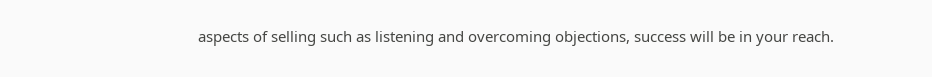aspects of selling such as listening and overcoming objections, success will be in your reach.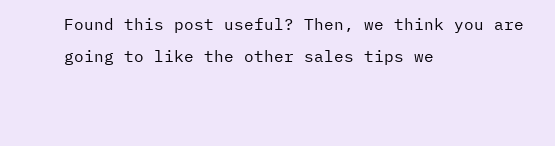Found this post useful? Then, we think you are going to like the other sales tips we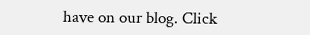have on our blog. Click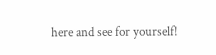here and see for yourself!